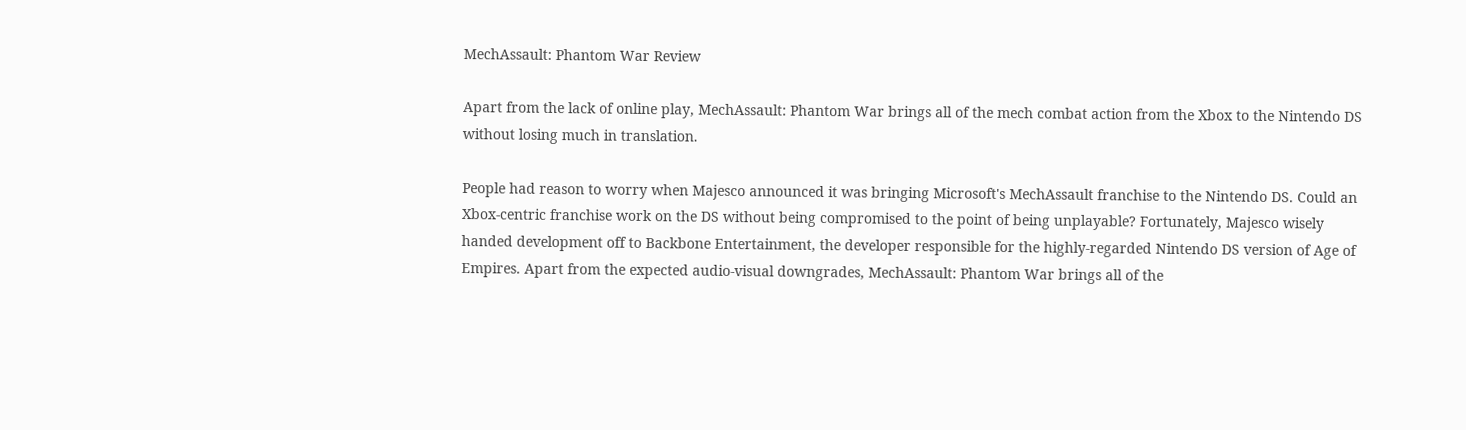MechAssault: Phantom War Review

Apart from the lack of online play, MechAssault: Phantom War brings all of the mech combat action from the Xbox to the Nintendo DS without losing much in translation.

People had reason to worry when Majesco announced it was bringing Microsoft's MechAssault franchise to the Nintendo DS. Could an Xbox-centric franchise work on the DS without being compromised to the point of being unplayable? Fortunately, Majesco wisely handed development off to Backbone Entertainment, the developer responsible for the highly-regarded Nintendo DS version of Age of Empires. Apart from the expected audio-visual downgrades, MechAssault: Phantom War brings all of the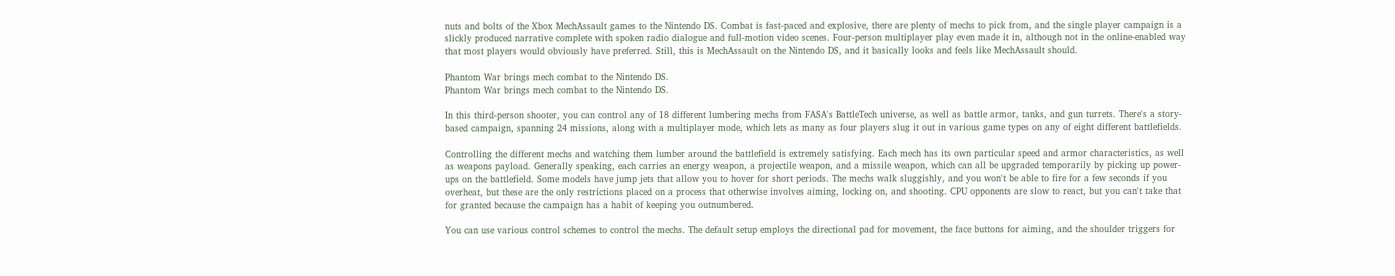nuts and bolts of the Xbox MechAssault games to the Nintendo DS. Combat is fast-paced and explosive, there are plenty of mechs to pick from, and the single player campaign is a slickly produced narrative complete with spoken radio dialogue and full-motion video scenes. Four-person multiplayer play even made it in, although not in the online-enabled way that most players would obviously have preferred. Still, this is MechAssault on the Nintendo DS, and it basically looks and feels like MechAssault should.

Phantom War brings mech combat to the Nintendo DS.
Phantom War brings mech combat to the Nintendo DS.

In this third-person shooter, you can control any of 18 different lumbering mechs from FASA's BattleTech universe, as well as battle armor, tanks, and gun turrets. There's a story-based campaign, spanning 24 missions, along with a multiplayer mode, which lets as many as four players slug it out in various game types on any of eight different battlefields.

Controlling the different mechs and watching them lumber around the battlefield is extremely satisfying. Each mech has its own particular speed and armor characteristics, as well as weapons payload. Generally speaking, each carries an energy weapon, a projectile weapon, and a missile weapon, which can all be upgraded temporarily by picking up power-ups on the battlefield. Some models have jump jets that allow you to hover for short periods. The mechs walk sluggishly, and you won't be able to fire for a few seconds if you overheat, but these are the only restrictions placed on a process that otherwise involves aiming, locking on, and shooting. CPU opponents are slow to react, but you can't take that for granted because the campaign has a habit of keeping you outnumbered.

You can use various control schemes to control the mechs. The default setup employs the directional pad for movement, the face buttons for aiming, and the shoulder triggers for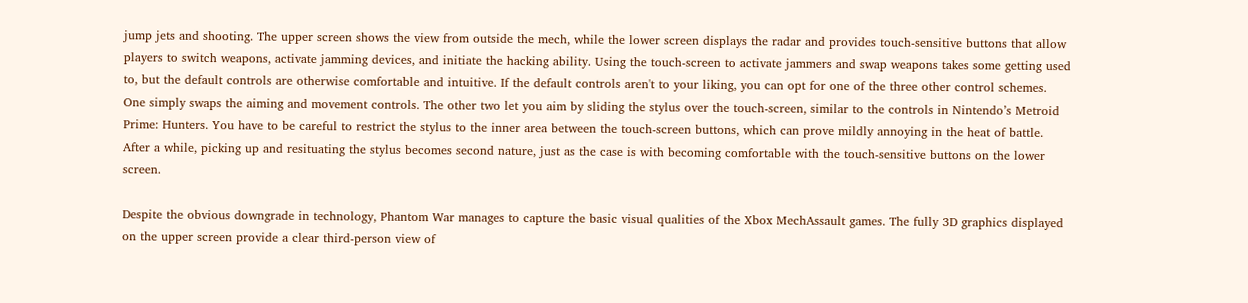jump jets and shooting. The upper screen shows the view from outside the mech, while the lower screen displays the radar and provides touch-sensitive buttons that allow players to switch weapons, activate jamming devices, and initiate the hacking ability. Using the touch-screen to activate jammers and swap weapons takes some getting used to, but the default controls are otherwise comfortable and intuitive. If the default controls aren't to your liking, you can opt for one of the three other control schemes. One simply swaps the aiming and movement controls. The other two let you aim by sliding the stylus over the touch-screen, similar to the controls in Nintendo’s Metroid Prime: Hunters. You have to be careful to restrict the stylus to the inner area between the touch-screen buttons, which can prove mildly annoying in the heat of battle. After a while, picking up and resituating the stylus becomes second nature, just as the case is with becoming comfortable with the touch-sensitive buttons on the lower screen.

Despite the obvious downgrade in technology, Phantom War manages to capture the basic visual qualities of the Xbox MechAssault games. The fully 3D graphics displayed on the upper screen provide a clear third-person view of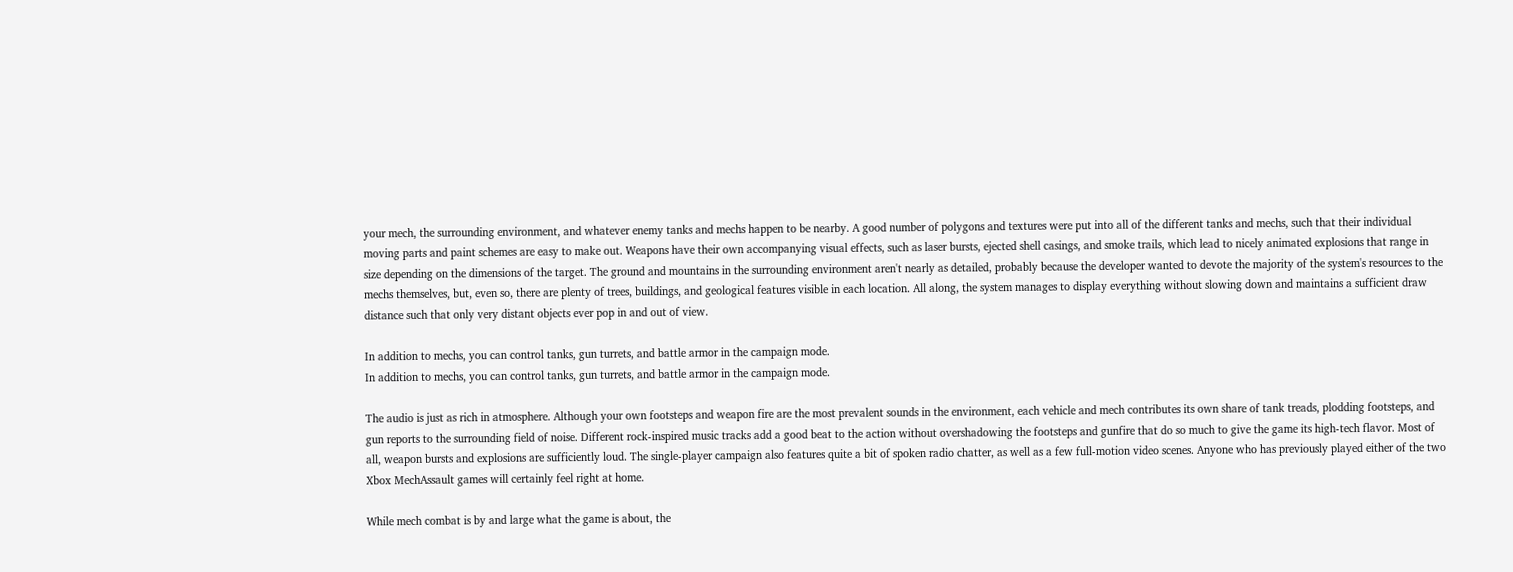your mech, the surrounding environment, and whatever enemy tanks and mechs happen to be nearby. A good number of polygons and textures were put into all of the different tanks and mechs, such that their individual moving parts and paint schemes are easy to make out. Weapons have their own accompanying visual effects, such as laser bursts, ejected shell casings, and smoke trails, which lead to nicely animated explosions that range in size depending on the dimensions of the target. The ground and mountains in the surrounding environment aren't nearly as detailed, probably because the developer wanted to devote the majority of the system's resources to the mechs themselves, but, even so, there are plenty of trees, buildings, and geological features visible in each location. All along, the system manages to display everything without slowing down and maintains a sufficient draw distance such that only very distant objects ever pop in and out of view.

In addition to mechs, you can control tanks, gun turrets, and battle armor in the campaign mode.
In addition to mechs, you can control tanks, gun turrets, and battle armor in the campaign mode.

The audio is just as rich in atmosphere. Although your own footsteps and weapon fire are the most prevalent sounds in the environment, each vehicle and mech contributes its own share of tank treads, plodding footsteps, and gun reports to the surrounding field of noise. Different rock-inspired music tracks add a good beat to the action without overshadowing the footsteps and gunfire that do so much to give the game its high-tech flavor. Most of all, weapon bursts and explosions are sufficiently loud. The single-player campaign also features quite a bit of spoken radio chatter, as well as a few full-motion video scenes. Anyone who has previously played either of the two Xbox MechAssault games will certainly feel right at home.

While mech combat is by and large what the game is about, the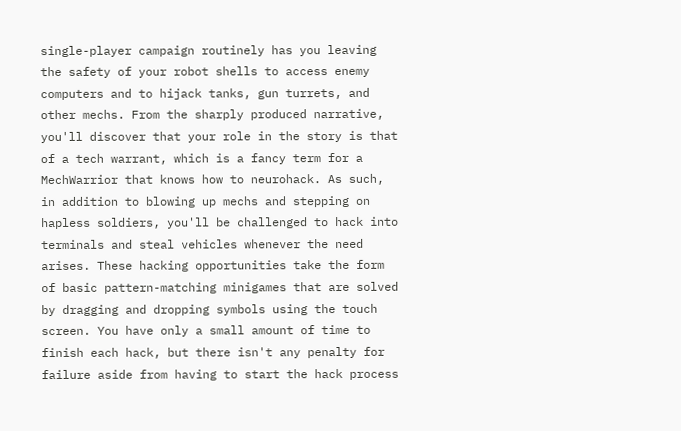single-player campaign routinely has you leaving the safety of your robot shells to access enemy computers and to hijack tanks, gun turrets, and other mechs. From the sharply produced narrative, you'll discover that your role in the story is that of a tech warrant, which is a fancy term for a MechWarrior that knows how to neurohack. As such, in addition to blowing up mechs and stepping on hapless soldiers, you'll be challenged to hack into terminals and steal vehicles whenever the need arises. These hacking opportunities take the form of basic pattern-matching minigames that are solved by dragging and dropping symbols using the touch screen. You have only a small amount of time to finish each hack, but there isn't any penalty for failure aside from having to start the hack process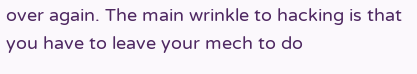over again. The main wrinkle to hacking is that you have to leave your mech to do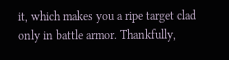it, which makes you a ripe target clad only in battle armor. Thankfully,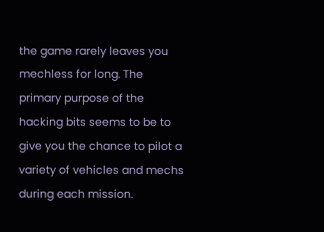the game rarely leaves you mechless for long. The primary purpose of the hacking bits seems to be to give you the chance to pilot a variety of vehicles and mechs during each mission.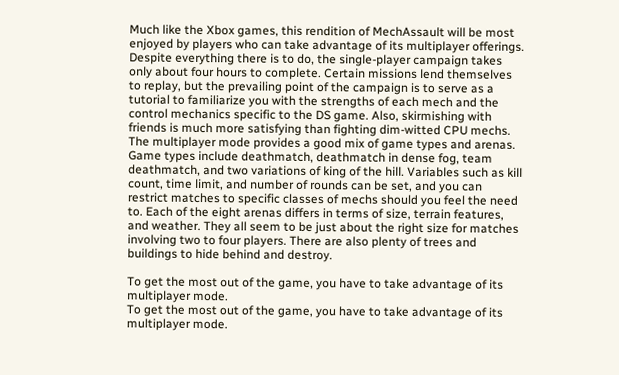Much like the Xbox games, this rendition of MechAssault will be most enjoyed by players who can take advantage of its multiplayer offerings. Despite everything there is to do, the single-player campaign takes only about four hours to complete. Certain missions lend themselves to replay, but the prevailing point of the campaign is to serve as a tutorial to familiarize you with the strengths of each mech and the control mechanics specific to the DS game. Also, skirmishing with friends is much more satisfying than fighting dim-witted CPU mechs. The multiplayer mode provides a good mix of game types and arenas. Game types include deathmatch, deathmatch in dense fog, team deathmatch, and two variations of king of the hill. Variables such as kill count, time limit, and number of rounds can be set, and you can restrict matches to specific classes of mechs should you feel the need to. Each of the eight arenas differs in terms of size, terrain features, and weather. They all seem to be just about the right size for matches involving two to four players. There are also plenty of trees and buildings to hide behind and destroy.

To get the most out of the game, you have to take advantage of its multiplayer mode.
To get the most out of the game, you have to take advantage of its multiplayer mode.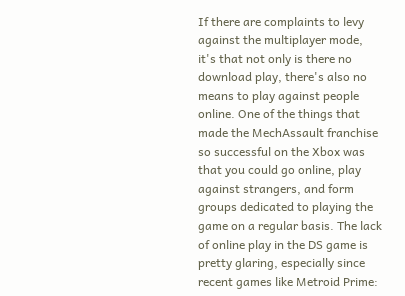If there are complaints to levy against the multiplayer mode, it's that not only is there no download play, there's also no means to play against people online. One of the things that made the MechAssault franchise so successful on the Xbox was that you could go online, play against strangers, and form groups dedicated to playing the game on a regular basis. The lack of online play in the DS game is pretty glaring, especially since recent games like Metroid Prime: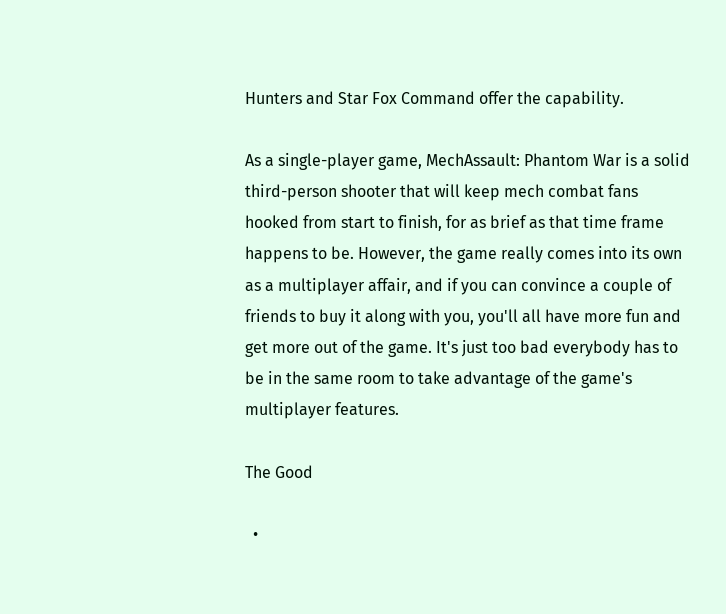Hunters and Star Fox Command offer the capability.

As a single-player game, MechAssault: Phantom War is a solid third-person shooter that will keep mech combat fans hooked from start to finish, for as brief as that time frame happens to be. However, the game really comes into its own as a multiplayer affair, and if you can convince a couple of friends to buy it along with you, you'll all have more fun and get more out of the game. It's just too bad everybody has to be in the same room to take advantage of the game's multiplayer features.

The Good

  •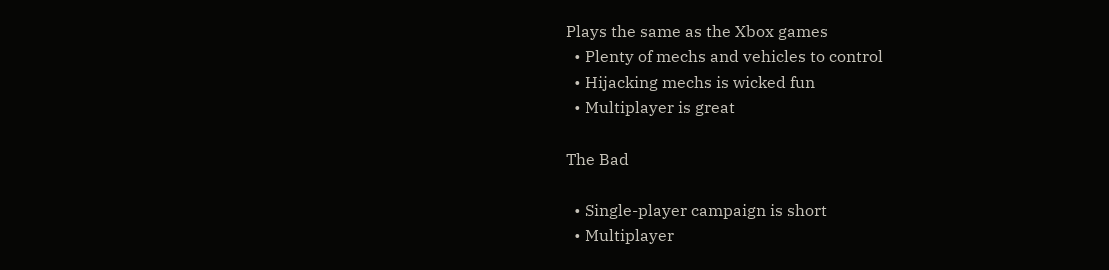Plays the same as the Xbox games
  • Plenty of mechs and vehicles to control
  • Hijacking mechs is wicked fun
  • Multiplayer is great

The Bad

  • Single-player campaign is short
  • Multiplayer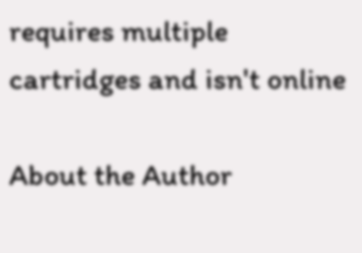requires multiple cartridges and isn't online

About the Author